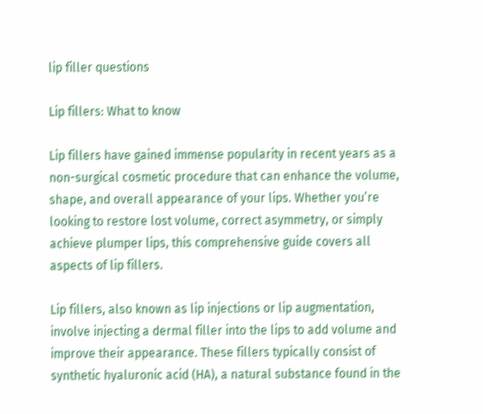lip filler questions

Lip fillers: What to know

Lip fillers have gained immense popularity in recent years as a non-surgical cosmetic procedure that can enhance the volume, shape, and overall appearance of your lips. Whether you’re looking to restore lost volume, correct asymmetry, or simply achieve plumper lips, this comprehensive guide covers all aspects of lip fillers.

Lip fillers, also known as lip injections or lip augmentation, involve injecting a dermal filler into the lips to add volume and improve their appearance. These fillers typically consist of synthetic hyaluronic acid (HA), a natural substance found in the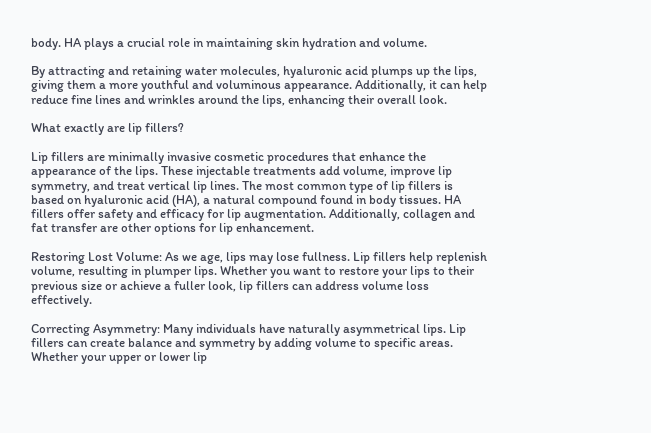body. HA plays a crucial role in maintaining skin hydration and volume.

By attracting and retaining water molecules, hyaluronic acid plumps up the lips, giving them a more youthful and voluminous appearance. Additionally, it can help reduce fine lines and wrinkles around the lips, enhancing their overall look.

What exactly are lip fillers?

Lip fillers are minimally invasive cosmetic procedures that enhance the appearance of the lips. These injectable treatments add volume, improve lip symmetry, and treat vertical lip lines. The most common type of lip fillers is based on hyaluronic acid (HA), a natural compound found in body tissues. HA fillers offer safety and efficacy for lip augmentation. Additionally, collagen and fat transfer are other options for lip enhancement.

Restoring Lost Volume: As we age, lips may lose fullness. Lip fillers help replenish volume, resulting in plumper lips. Whether you want to restore your lips to their previous size or achieve a fuller look, lip fillers can address volume loss effectively.

Correcting Asymmetry: Many individuals have naturally asymmetrical lips. Lip fillers can create balance and symmetry by adding volume to specific areas. Whether your upper or lower lip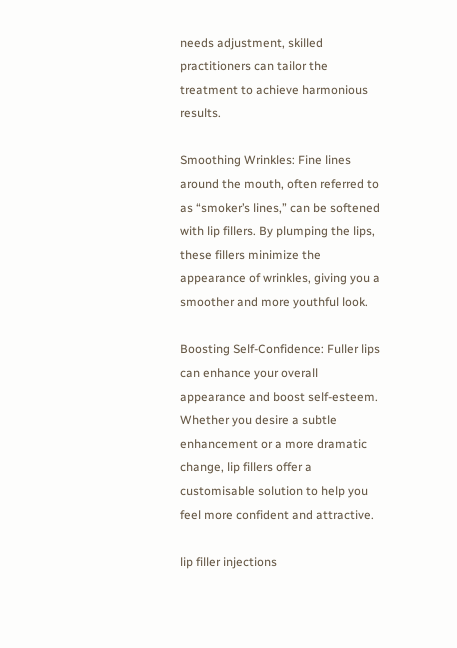needs adjustment, skilled practitioners can tailor the treatment to achieve harmonious results.

Smoothing Wrinkles: Fine lines around the mouth, often referred to as “smoker’s lines,” can be softened with lip fillers. By plumping the lips, these fillers minimize the appearance of wrinkles, giving you a smoother and more youthful look.

Boosting Self-Confidence: Fuller lips can enhance your overall appearance and boost self-esteem. Whether you desire a subtle enhancement or a more dramatic change, lip fillers offer a customisable solution to help you feel more confident and attractive.

lip filler injections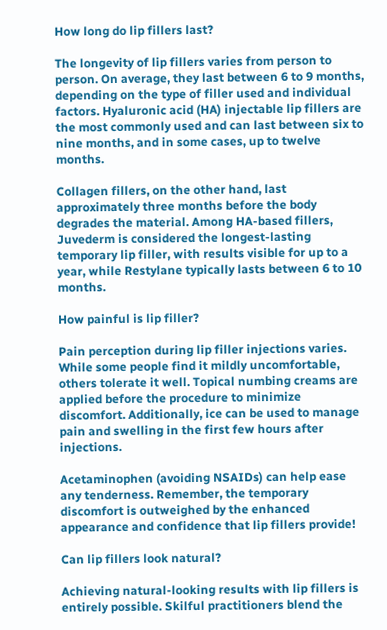How long do lip fillers last?

The longevity of lip fillers varies from person to person. On average, they last between 6 to 9 months, depending on the type of filler used and individual factors. Hyaluronic acid (HA) injectable lip fillers are the most commonly used and can last between six to nine months, and in some cases, up to twelve months.

Collagen fillers, on the other hand, last approximately three months before the body degrades the material. Among HA-based fillers, Juvederm is considered the longest-lasting temporary lip filler, with results visible for up to a year, while Restylane typically lasts between 6 to 10 months.

How painful is lip filler?

Pain perception during lip filler injections varies. While some people find it mildly uncomfortable, others tolerate it well. Topical numbing creams are applied before the procedure to minimize discomfort. Additionally, ice can be used to manage pain and swelling in the first few hours after injections.

Acetaminophen (avoiding NSAIDs) can help ease any tenderness. Remember, the temporary discomfort is outweighed by the enhanced appearance and confidence that lip fillers provide!

Can lip fillers look natural?

Achieving natural-looking results with lip fillers is entirely possible. Skilful practitioners blend the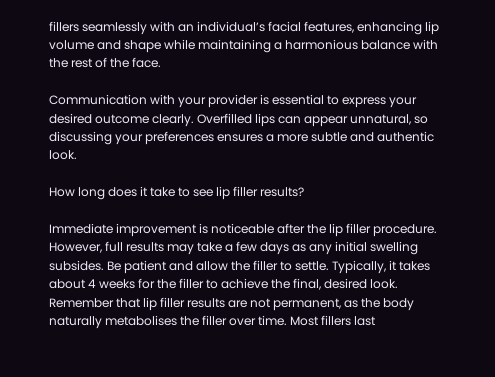fillers seamlessly with an individual’s facial features, enhancing lip volume and shape while maintaining a harmonious balance with the rest of the face.

Communication with your provider is essential to express your desired outcome clearly. Overfilled lips can appear unnatural, so discussing your preferences ensures a more subtle and authentic look.

How long does it take to see lip filler results?

Immediate improvement is noticeable after the lip filler procedure. However, full results may take a few days as any initial swelling subsides. Be patient and allow the filler to settle. Typically, it takes about 4 weeks for the filler to achieve the final, desired look. Remember that lip filler results are not permanent, as the body naturally metabolises the filler over time. Most fillers last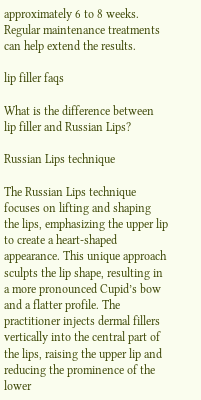approximately 6 to 8 weeks. Regular maintenance treatments can help extend the results.

lip filler faqs

What is the difference between lip filler and Russian Lips?

Russian Lips technique

The Russian Lips technique focuses on lifting and shaping the lips, emphasizing the upper lip to create a heart-shaped appearance. This unique approach sculpts the lip shape, resulting in a more pronounced Cupid’s bow and a flatter profile. The practitioner injects dermal fillers vertically into the central part of the lips, raising the upper lip and reducing the prominence of the lower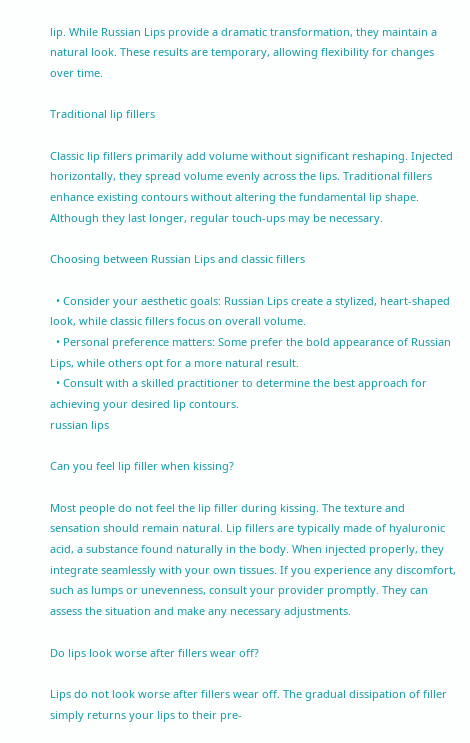lip. While Russian Lips provide a dramatic transformation, they maintain a natural look. These results are temporary, allowing flexibility for changes over time.

Traditional lip fillers

Classic lip fillers primarily add volume without significant reshaping. Injected horizontally, they spread volume evenly across the lips. Traditional fillers enhance existing contours without altering the fundamental lip shape. Although they last longer, regular touch-ups may be necessary.

Choosing between Russian Lips and classic fillers

  • Consider your aesthetic goals: Russian Lips create a stylized, heart-shaped look, while classic fillers focus on overall volume.
  • Personal preference matters: Some prefer the bold appearance of Russian Lips, while others opt for a more natural result.
  • Consult with a skilled practitioner to determine the best approach for achieving your desired lip contours.
russian lips

Can you feel lip filler when kissing?

Most people do not feel the lip filler during kissing. The texture and sensation should remain natural. Lip fillers are typically made of hyaluronic acid, a substance found naturally in the body. When injected properly, they integrate seamlessly with your own tissues. If you experience any discomfort, such as lumps or unevenness, consult your provider promptly. They can assess the situation and make any necessary adjustments.

Do lips look worse after fillers wear off?

Lips do not look worse after fillers wear off. The gradual dissipation of filler simply returns your lips to their pre-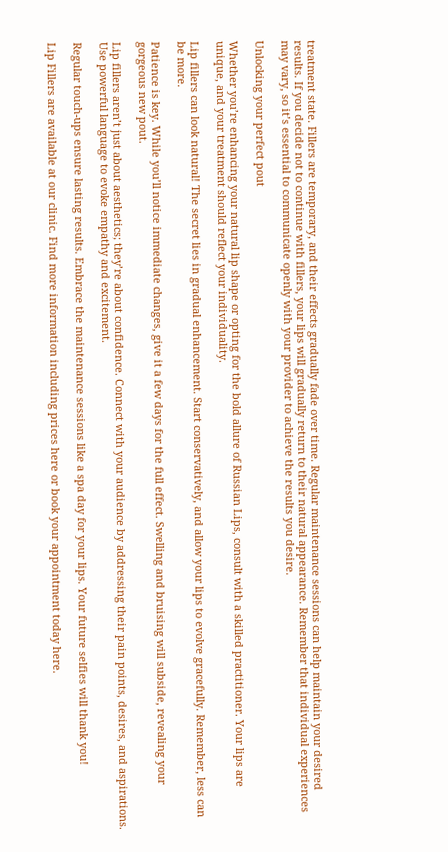treatment state. Fillers are temporary, and their effects gradually fade over time. Regular maintenance sessions can help maintain your desired results. If you decide not to continue with fillers, your lips will gradually return to their natural appearance. Remember that individual experiences may vary, so it’s essential to communicate openly with your provider to achieve the results you desire.

Unlocking your perfect pout

Whether you’re enhancing your natural lip shape or opting for the bold allure of Russian Lips, consult with a skilled practitioner. Your lips are unique, and your treatment should reflect your individuality.

Lip fillers can look natural! The secret lies in gradual enhancement. Start conservatively, and allow your lips to evolve gracefully. Remember, less can be more.

Patience is key. While you’ll notice immediate changes, give it a few days for the full effect. Swelling and bruising will subside, revealing your gorgeous new pout.

Lip fillers aren’t just about aesthetics; they’re about confidence. Connect with your audience by addressing their pain points, desires, and aspirations. Use powerful language to evoke empathy and excitement.

Regular touch-ups ensure lasting results. Embrace the maintenance sessions like a spa day for your lips. Your future selfies will thank you!

Lip Fillers are available at our clinic. Find more information including prices here or book your appointment today here.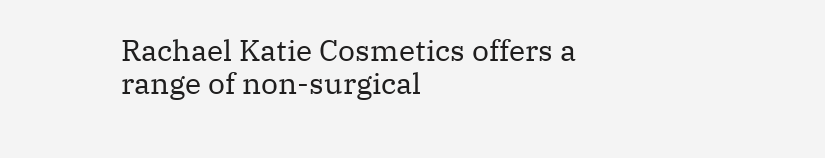Rachael Katie Cosmetics offers a range of non-surgical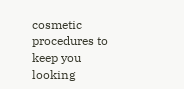cosmetic procedures to keep you looking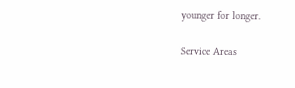younger for longer.

Service Areas